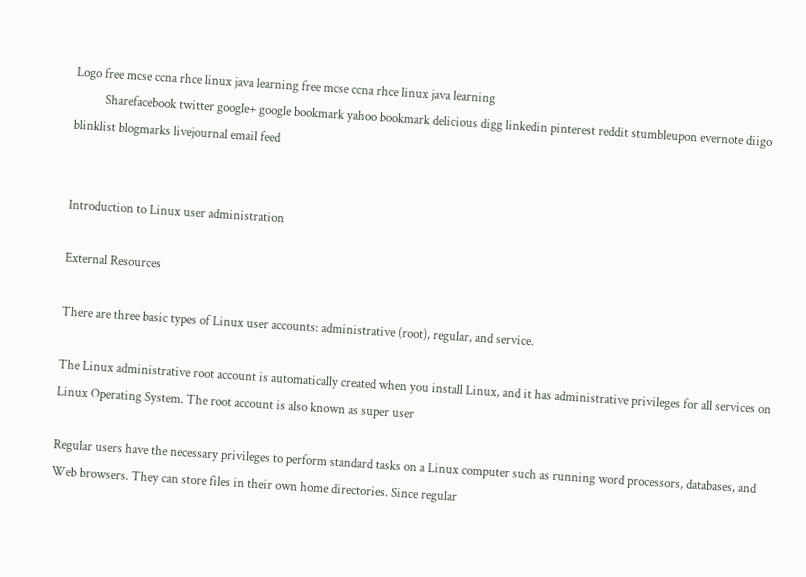Logo free mcse ccna rhce linux java learning free mcse ccna rhce linux java learning
          Sharefacebook twitter google+ google bookmark yahoo bookmark delicious digg linkedin pinterest reddit stumbleupon evernote diigo blinklist blogmarks livejournal email feed


Introduction to Linux user administration

External Resources

There are three basic types of Linux user accounts: administrative (root), regular, and service.

The Linux administrative root account is automatically created when you install Linux, and it has administrative privileges for all services on Linux Operating System. The root account is also known as super user

Regular users have the necessary privileges to perform standard tasks on a Linux computer such as running word processors, databases, and Web browsers. They can store files in their own home directories. Since regular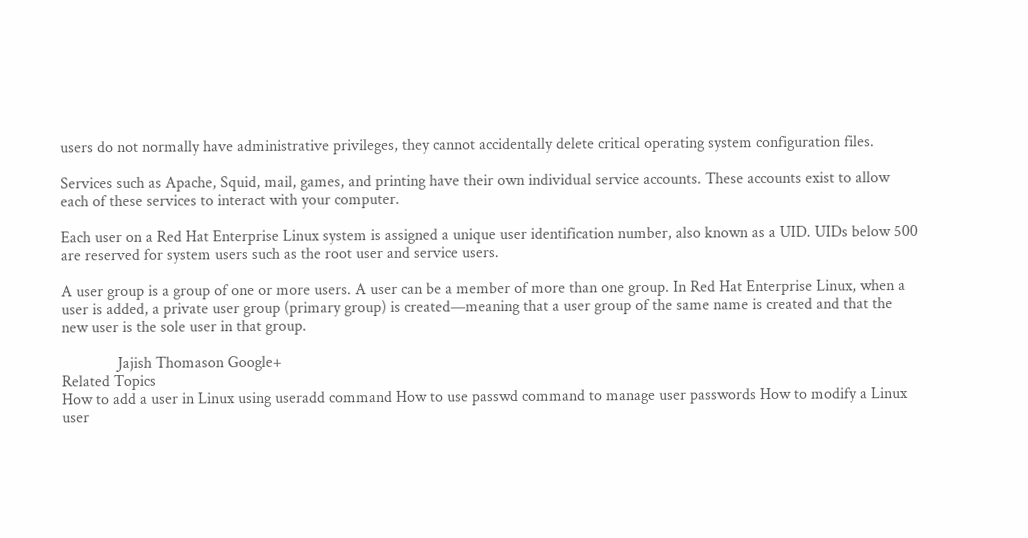users do not normally have administrative privileges, they cannot accidentally delete critical operating system configuration files.

Services such as Apache, Squid, mail, games, and printing have their own individual service accounts. These accounts exist to allow each of these services to interact with your computer.

Each user on a Red Hat Enterprise Linux system is assigned a unique user identification number, also known as a UID. UIDs below 500 are reserved for system users such as the root user and service users.

A user group is a group of one or more users. A user can be a member of more than one group. In Red Hat Enterprise Linux, when a user is added, a private user group (primary group) is created—meaning that a user group of the same name is created and that the new user is the sole user in that group.

              Jajish Thomason Google+
Related Topics
How to add a user in Linux using useradd command How to use passwd command to manage user passwords How to modify a Linux user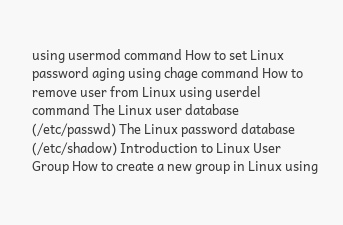using usermod command How to set Linux password aging using chage command How to remove user from Linux using userdel command The Linux user database (/etc/passwd) The Linux password database (/etc/shadow) Introduction to Linux User Group How to create a new group in Linux using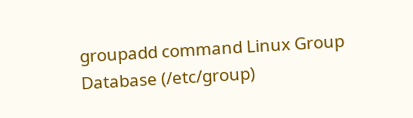groupadd command Linux Group Database (/etc/group)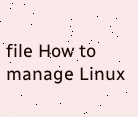file How to manage Linux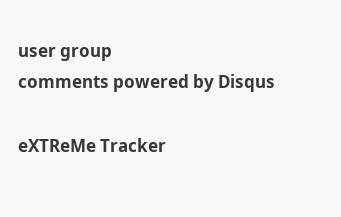user group
comments powered by Disqus

eXTReMe Tracker